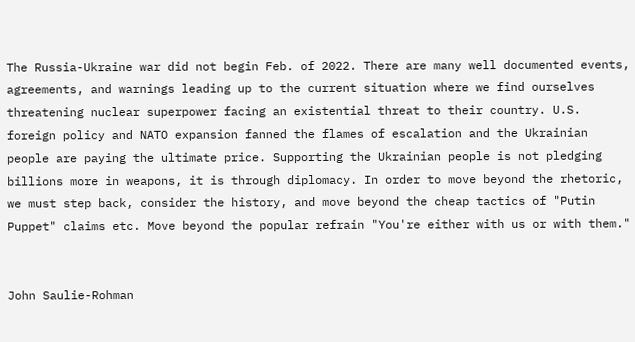The Russia-Ukraine war did not begin Feb. of 2022. There are many well documented events, agreements, and warnings leading up to the current situation where we find ourselves threatening nuclear superpower facing an existential threat to their country. U.S. foreign policy and NATO expansion fanned the flames of escalation and the Ukrainian people are paying the ultimate price. Supporting the Ukrainian people is not pledging billions more in weapons, it is through diplomacy. In order to move beyond the rhetoric, we must step back, consider the history, and move beyond the cheap tactics of "Putin Puppet" claims etc. Move beyond the popular refrain "You're either with us or with them."


John Saulie-Rohman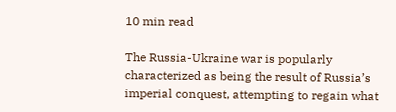10 min read

The Russia-Ukraine war is popularly characterized as being the result of Russia’s imperial conquest, attempting to regain what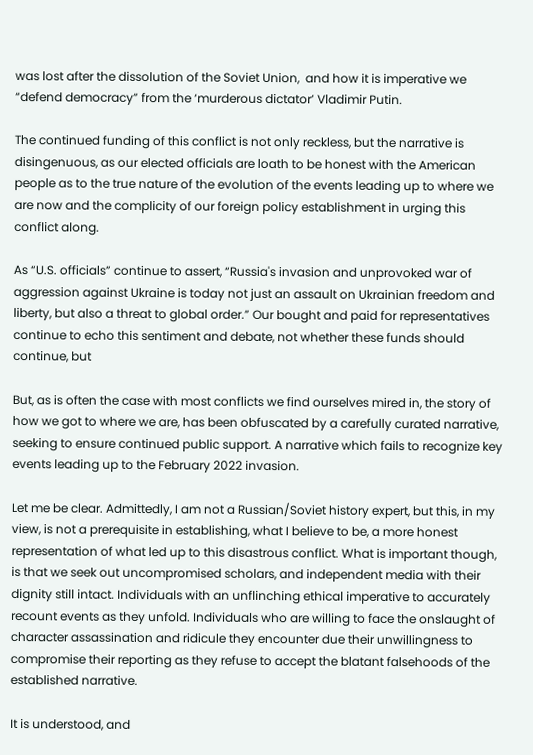was lost after the dissolution of the Soviet Union,  and how it is imperative we “defend democracy” from the ‘murderous dictator’ Vladimir Putin.

The continued funding of this conflict is not only reckless, but the narrative is disingenuous, as our elected officials are loath to be honest with the American people as to the true nature of the evolution of the events leading up to where we are now and the complicity of our foreign policy establishment in urging this conflict along.

As “U.S. officials” continue to assert, “Russia's invasion and unprovoked war of aggression against Ukraine is today not just an assault on Ukrainian freedom and liberty, but also a threat to global order.” Our bought and paid for representatives continue to echo this sentiment and debate, not whether these funds should continue, but

But, as is often the case with most conflicts we find ourselves mired in, the story of how we got to where we are, has been obfuscated by a carefully curated narrative, seeking to ensure continued public support. A narrative which fails to recognize key events leading up to the February 2022 invasion.

Let me be clear. Admittedly, I am not a Russian/Soviet history expert, but this, in my view, is not a prerequisite in establishing, what I believe to be, a more honest representation of what led up to this disastrous conflict. What is important though, is that we seek out uncompromised scholars, and independent media with their dignity still intact. Individuals with an unflinching ethical imperative to accurately recount events as they unfold. Individuals who are willing to face the onslaught of character assassination and ridicule they encounter due their unwillingness to compromise their reporting as they refuse to accept the blatant falsehoods of the established narrative.

It is understood, and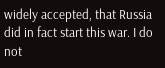widely accepted, that Russia did in fact start this war. I do not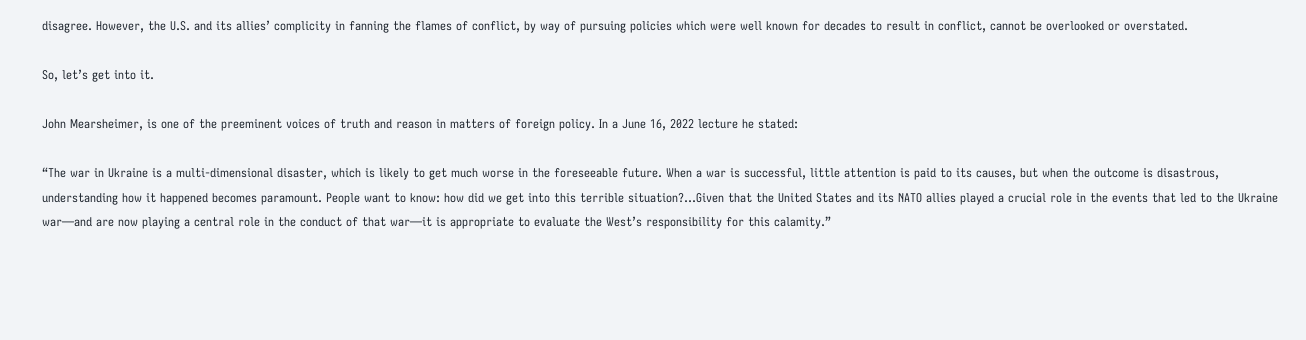disagree. However, the U.S. and its allies’ complicity in fanning the flames of conflict, by way of pursuing policies which were well known for decades to result in conflict, cannot be overlooked or overstated.

So, let’s get into it.

John Mearsheimer, is one of the preeminent voices of truth and reason in matters of foreign policy. In a June 16, 2022 lecture he stated:

“The war in Ukraine is a multi-dimensional disaster, which is likely to get much worse in the foreseeable future. When a war is successful, little attention is paid to its causes, but when the outcome is disastrous, understanding how it happened becomes paramount. People want to know: how did we get into this terrible situation?...Given that the United States and its NATO allies played a crucial role in the events that led to the Ukraine war—and are now playing a central role in the conduct of that war—it is appropriate to evaluate the West’s responsibility for this calamity.”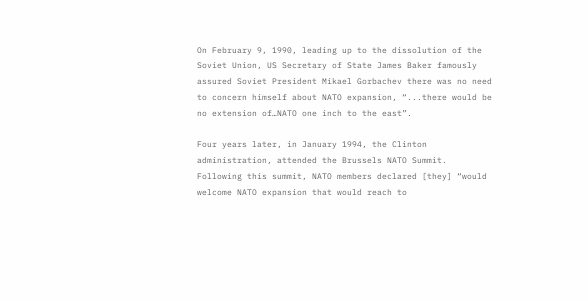On February 9, 1990, leading up to the dissolution of the Soviet Union, US Secretary of State James Baker famously assured Soviet President Mikael Gorbachev there was no need to concern himself about NATO expansion, “...there would be no extension of…NATO one inch to the east”.

Four years later, in January 1994, the Clinton administration, attended the Brussels NATO Summit. Following this summit, NATO members declared [they] “would welcome NATO expansion that would reach to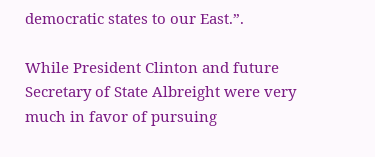democratic states to our East.”.

While President Clinton and future Secretary of State Albreight were very much in favor of pursuing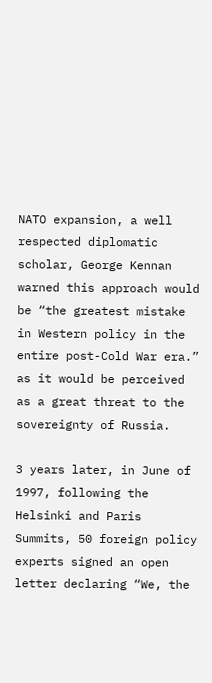NATO expansion, a well respected diplomatic scholar, George Kennan warned this approach would be “the greatest mistake in Western policy in the entire post-Cold War era.” as it would be perceived as a great threat to the sovereignty of Russia.

3 years later, in June of 1997, following the Helsinki and Paris Summits, 50 foreign policy experts signed an open letter declaring “We, the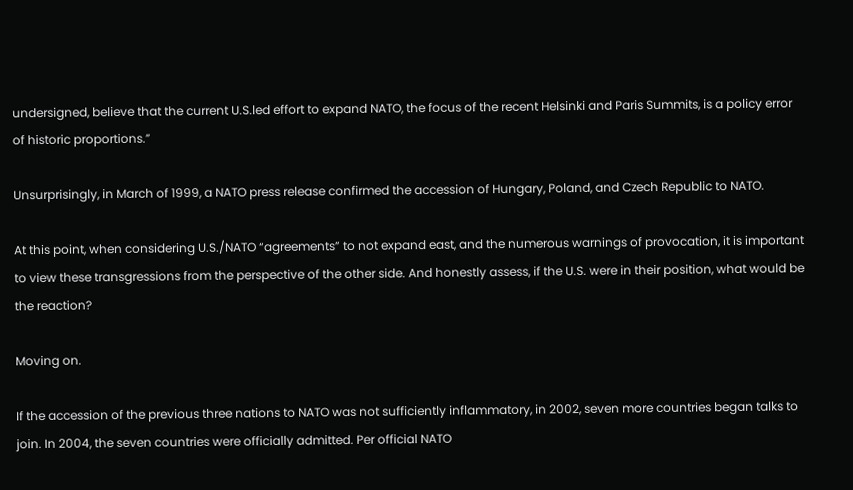undersigned, believe that the current U.S.led effort to expand NATO, the focus of the recent Helsinki and Paris Summits, is a policy error of historic proportions.”

Unsurprisingly, in March of 1999, a NATO press release confirmed the accession of Hungary, Poland, and Czech Republic to NATO.

At this point, when considering U.S./NATO “agreements” to not expand east, and the numerous warnings of provocation, it is important to view these transgressions from the perspective of the other side. And honestly assess, if the U.S. were in their position, what would be the reaction?

Moving on.

If the accession of the previous three nations to NATO was not sufficiently inflammatory, in 2002, seven more countries began talks to join. In 2004, the seven countries were officially admitted. Per official NATO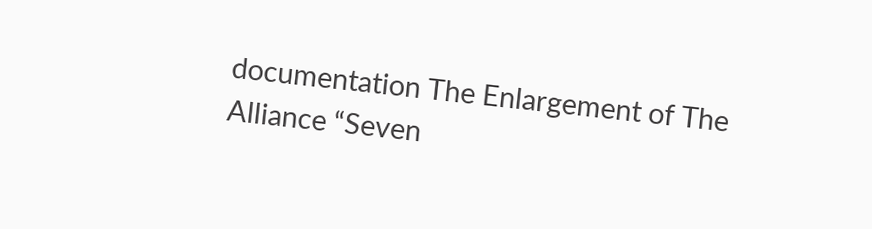documentation The Enlargement of The Alliance “Seven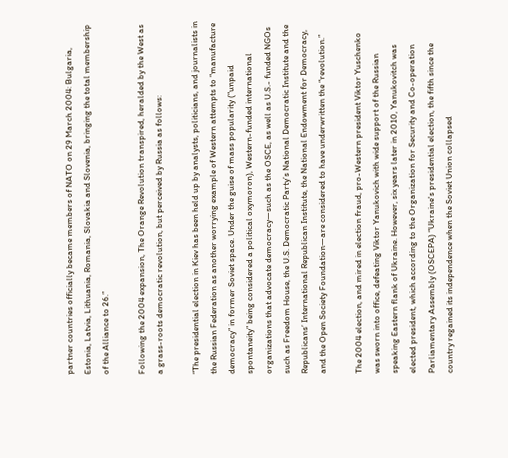partner countries officially became members of NATO on 29 March 2004: Bulgaria, Estonia, Latvia, Lithuania, Romania, Slovakia and Slovenia, bringing the total membership of the Alliance to 26.”

Following the 2004 expansion, The Orange Revolution transpired, heralded by the West as a grass-roots democratic revolution, but perceived by Russia as follows:

“The presidential election in Kiev has been held up by analysts, politicians, and journalists in the Russian Federation as another worrying example of Western attempts to “manufacture democracy” in former Soviet space. Under the guise of mass popularity (“unpaid spontaneity” being considered a political oxymoron), Western-funded international organizations that advocate democracy—such as the OSCE, as well as U.S.- funded NGOs such as Freedom House, the U.S. Democratic Party’s National Democratic Institute and the Republicans’ International Republican Institute, the National Endowment for Democracy, and the Open Society Foundation—are considered to have underwritten the “revolution.”

The 2004 election, and mired in election fraud, pro-Western president Viktor Yuschenko was sworn into office, defeating Viktor Yanukovich with wide support of the Russian speaking Eastern flank of Ukraine. However, six years later in 2010, Yanukovitch was elected president, which according to the Organization for Security and Co-operation Parliamentary Assembly (OSCEPA) “Ukraine's presidential election, the fifth since the country regained its independence when the Soviet Union collapsed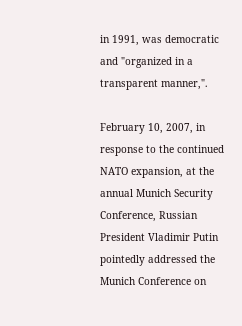in 1991, was democratic and "organized in a transparent manner,".

February 10, 2007, in response to the continued NATO expansion, at the annual Munich Security Conference, Russian President Vladimir Putin pointedly addressed the Munich Conference on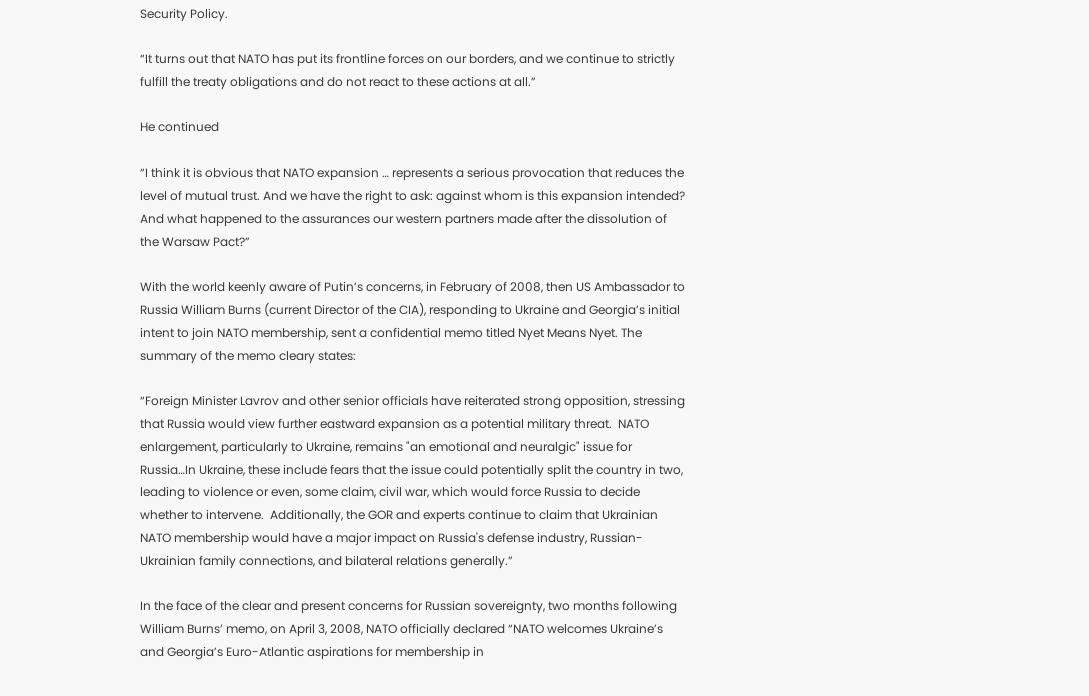Security Policy.

“It turns out that NATO has put its frontline forces on our borders, and we continue to strictly fulfill the treaty obligations and do not react to these actions at all.”

He continued

“I think it is obvious that NATO expansion … represents a serious provocation that reduces the level of mutual trust. And we have the right to ask: against whom is this expansion intended? And what happened to the assurances our western partners made after the dissolution of the Warsaw Pact?”

With the world keenly aware of Putin’s concerns, in February of 2008, then US Ambassador to Russia William Burns (current Director of the CIA), responding to Ukraine and Georgia’s initial intent to join NATO membership, sent a confidential memo titled Nyet Means Nyet. The summary of the memo cleary states:

“Foreign Minister Lavrov and other senior officials have reiterated strong opposition, stressing that Russia would view further eastward expansion as a potential military threat.  NATO enlargement, particularly to Ukraine, remains "an emotional and neuralgic" issue for Russia…In Ukraine, these include fears that the issue could potentially split the country in two, leading to violence or even, some claim, civil war, which would force Russia to decide whether to intervene.  Additionally, the GOR and experts continue to claim that Ukrainian NATO membership would have a major impact on Russia's defense industry, Russian-Ukrainian family connections, and bilateral relations generally.”

In the face of the clear and present concerns for Russian sovereignty, two months following William Burns’ memo, on April 3, 2008, NATO officially declared “NATO welcomes Ukraine’s and Georgia’s Euro-Atlantic aspirations for membership in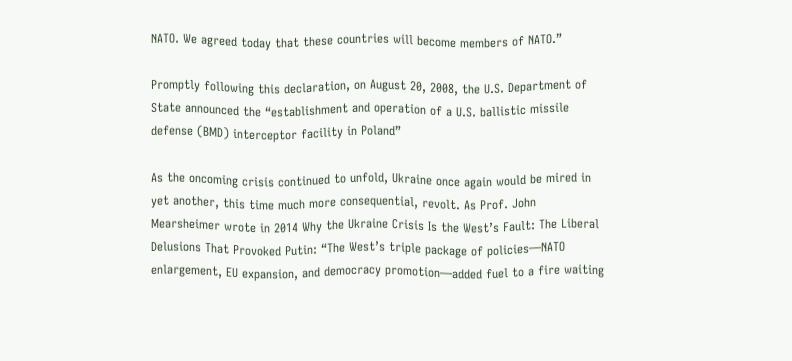NATO. We agreed today that these countries will become members of NATO.”

Promptly following this declaration, on August 20, 2008, the U.S. Department of State announced the “establishment and operation of a U.S. ballistic missile defense (BMD) interceptor facility in Poland”

As the oncoming crisis continued to unfold, Ukraine once again would be mired in yet another, this time much more consequential, revolt. As Prof. John Mearsheimer wrote in 2014 Why the Ukraine Crisis Is the West’s Fault: The Liberal Delusions That Provoked Putin: “The West’s triple package of policies—NATO enlargement, EU expansion, and democracy promotion—added fuel to a fire waiting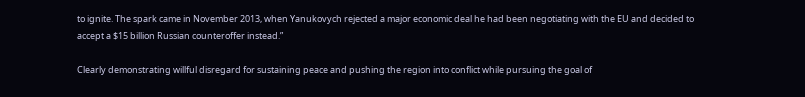to ignite. The spark came in November 2013, when Yanukovych rejected a major economic deal he had been negotiating with the EU and decided to accept a $15 billion Russian counteroffer instead.”

Clearly demonstrating willful disregard for sustaining peace and pushing the region into conflict while pursuing the goal of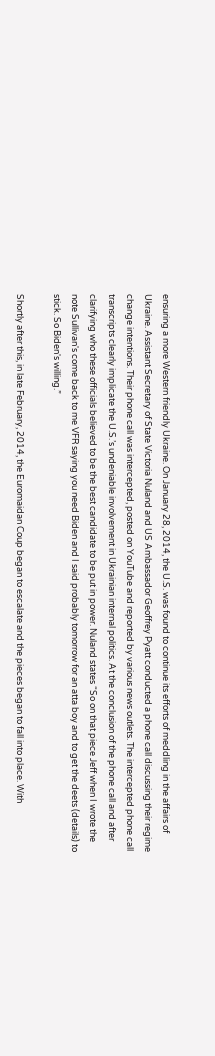ensuring a more Western friendly Ukraine. On January 28, 2014, the U.S. was found to continue its efforts of meddling in the affairs of Ukraine. Assistant Secretary of State Victoria Nuland and US Ambassador Geoffrey Pyatt conducted a phone call discussing their regime change intentions. Their phone call was intercepted, posted on YouTube and reported by various news outlets. The intercepted phone call transcripts clearly implicate the U.S.’s undeniable involvement in Ukrainian internal politics. At the conclusion of the phone call and after clarifying who these officials believed to be the best candidate to be put in power. Nuland states “So on that piece Jeff when I wrote the note Sullivan's come back to me VFR saying you need Biden and I said probably tomorrow for an atta boy and to get the deets (details) to stick. So Biden's willing.”

Shortly after this, in late February, 2014, the Euromaidan Coup began to escalate and the pieces began to fall into place. With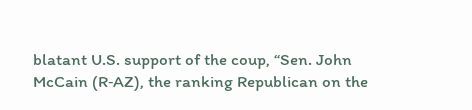blatant U.S. support of the coup, “Sen. John McCain (R‑AZ), the ranking Republican on the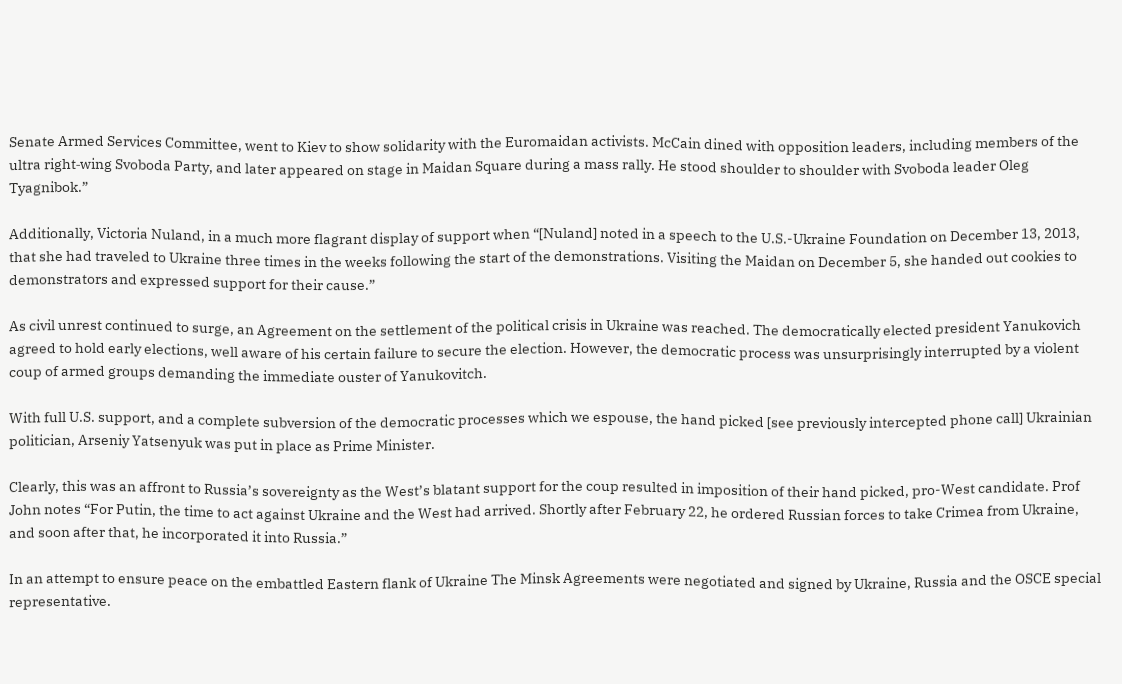Senate Armed Services Committee, went to Kiev to show solidarity with the Euromaidan activists. McCain dined with opposition leaders, including members of the ultra right‐wing Svoboda Party, and later appeared on stage in Maidan Square during a mass rally. He stood shoulder to shoulder with Svoboda leader Oleg Tyagnibok.”

Additionally, Victoria Nuland, in a much more flagrant display of support when “[Nuland] noted in a speech to the U.S.-Ukraine Foundation on December 13, 2013, that she had traveled to Ukraine three times in the weeks following the start of the demonstrations. Visiting the Maidan on December 5, she handed out cookies to demonstrators and expressed support for their cause.”

As civil unrest continued to surge, an Agreement on the settlement of the political crisis in Ukraine was reached. The democratically elected president Yanukovich agreed to hold early elections, well aware of his certain failure to secure the election. However, the democratic process was unsurprisingly interrupted by a violent coup of armed groups demanding the immediate ouster of Yanukovitch.

With full U.S. support, and a complete subversion of the democratic processes which we espouse, the hand picked [see previously intercepted phone call] Ukrainian politician, Arseniy Yatsenyuk was put in place as Prime Minister.

Clearly, this was an affront to Russia’s sovereignty as the West’s blatant support for the coup resulted in imposition of their hand picked, pro-West candidate. Prof John notes “For Putin, the time to act against Ukraine and the West had arrived. Shortly after February 22, he ordered Russian forces to take Crimea from Ukraine, and soon after that, he incorporated it into Russia.”

In an attempt to ensure peace on the embattled Eastern flank of Ukraine The Minsk Agreements were negotiated and signed by Ukraine, Russia and the OSCE special representative.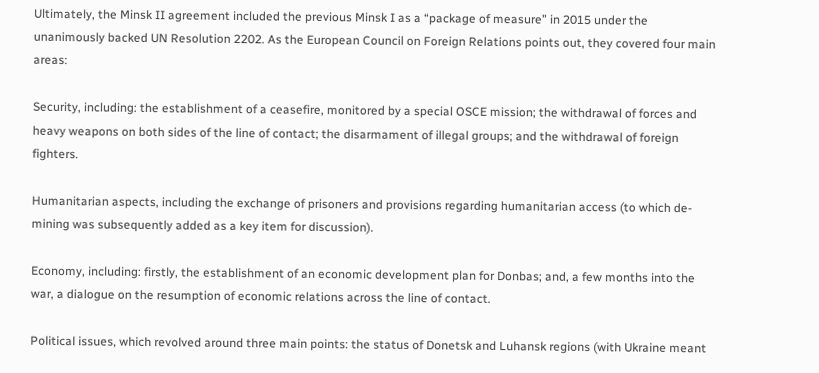Ultimately, the Minsk II agreement included the previous Minsk I as a “package of measure” in 2015 under the unanimously backed UN Resolution 2202. As the European Council on Foreign Relations points out, they covered four main areas:

Security, including: the establishment of a ceasefire, monitored by a special OSCE mission; the withdrawal of forces and heavy weapons on both sides of the line of contact; the disarmament of illegal groups; and the withdrawal of foreign fighters.

Humanitarian aspects, including the exchange of prisoners and provisions regarding humanitarian access (to which de-mining was subsequently added as a key item for discussion).

Economy, including: firstly, the establishment of an economic development plan for Donbas; and, a few months into the war, a dialogue on the resumption of economic relations across the line of contact.

Political issues, which revolved around three main points: the status of Donetsk and Luhansk regions (with Ukraine meant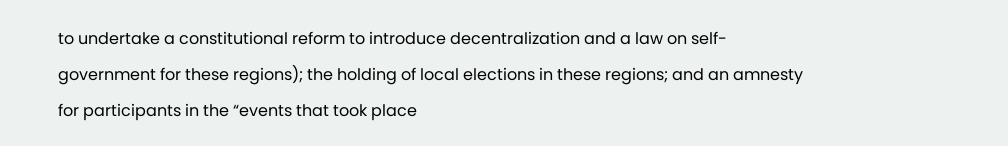to undertake a constitutional reform to introduce decentralization and a law on self-government for these regions); the holding of local elections in these regions; and an amnesty for participants in the “events that took place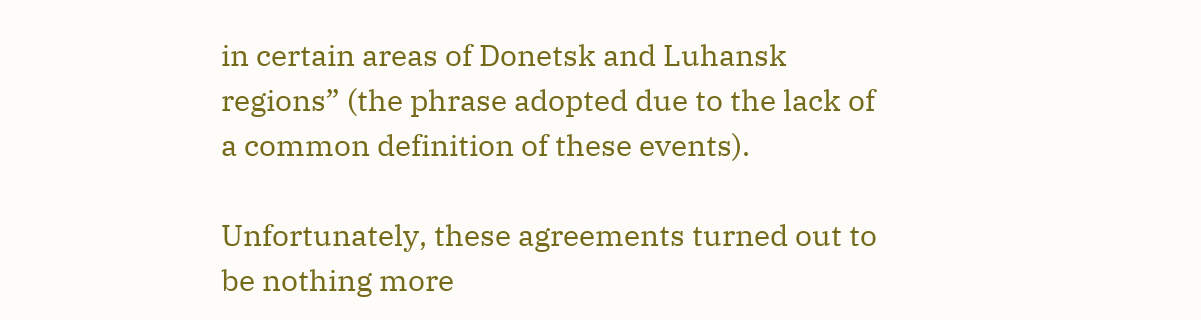in certain areas of Donetsk and Luhansk regions” (the phrase adopted due to the lack of a common definition of these events).

Unfortunately, these agreements turned out to be nothing more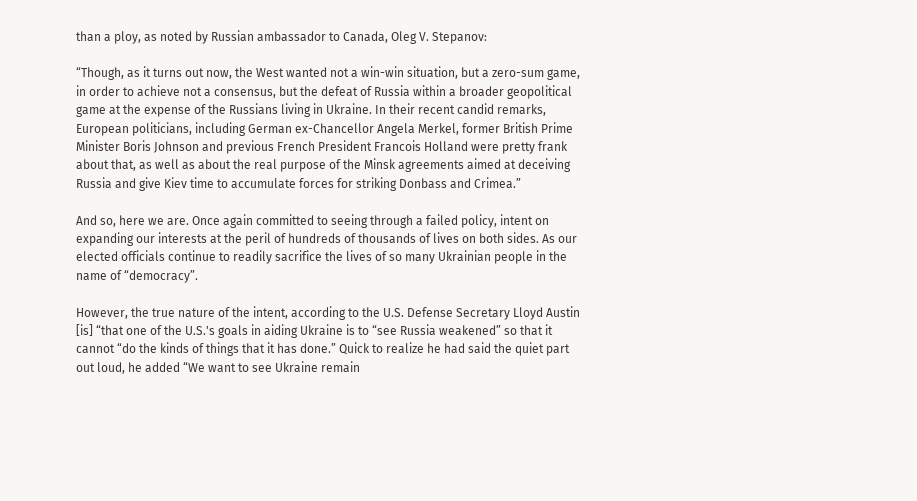than a ploy, as noted by Russian ambassador to Canada, Oleg V. Stepanov:

“Though, as it turns out now, the West wanted not a win-win situation, but a zero-sum game, in order to achieve not a consensus, but the defeat of Russia within a broader geopolitical game at the expense of the Russians living in Ukraine. In their recent candid remarks, European politicians, including German ex-Chancellor Angela Merkel, former British Prime Minister Boris Johnson and previous French President Francois Holland were pretty frank about that, as well as about the real purpose of the Minsk agreements aimed at deceiving Russia and give Kiev time to accumulate forces for striking Donbass and Crimea.”

And so, here we are. Once again committed to seeing through a failed policy, intent on expanding our interests at the peril of hundreds of thousands of lives on both sides. As our elected officials continue to readily sacrifice the lives of so many Ukrainian people in the name of “democracy”.

However, the true nature of the intent, according to the U.S. Defense Secretary Lloyd Austin [is] “that one of the U.S.'s goals in aiding Ukraine is to “see Russia weakened” so that it cannot “do the kinds of things that it has done.” Quick to realize he had said the quiet part out loud, he added “We want to see Ukraine remain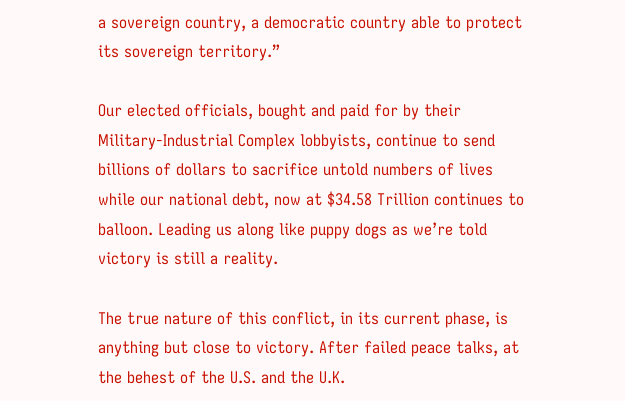a sovereign country, a democratic country able to protect its sovereign territory.”

Our elected officials, bought and paid for by their Military-Industrial Complex lobbyists, continue to send billions of dollars to sacrifice untold numbers of lives while our national debt, now at $34.58 Trillion continues to balloon. Leading us along like puppy dogs as we’re told victory is still a reality.

The true nature of this conflict, in its current phase, is anything but close to victory. After failed peace talks, at the behest of the U.S. and the U.K.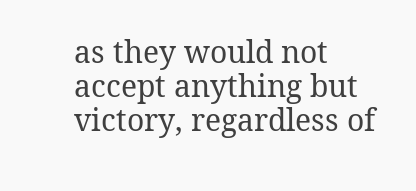as they would not accept anything but victory, regardless of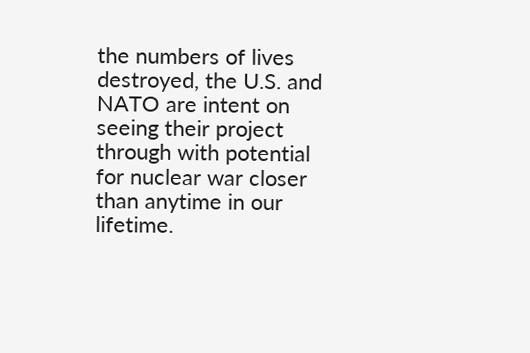the numbers of lives destroyed, the U.S. and NATO are intent on seeing their project through with potential for nuclear war closer than anytime in our lifetime.